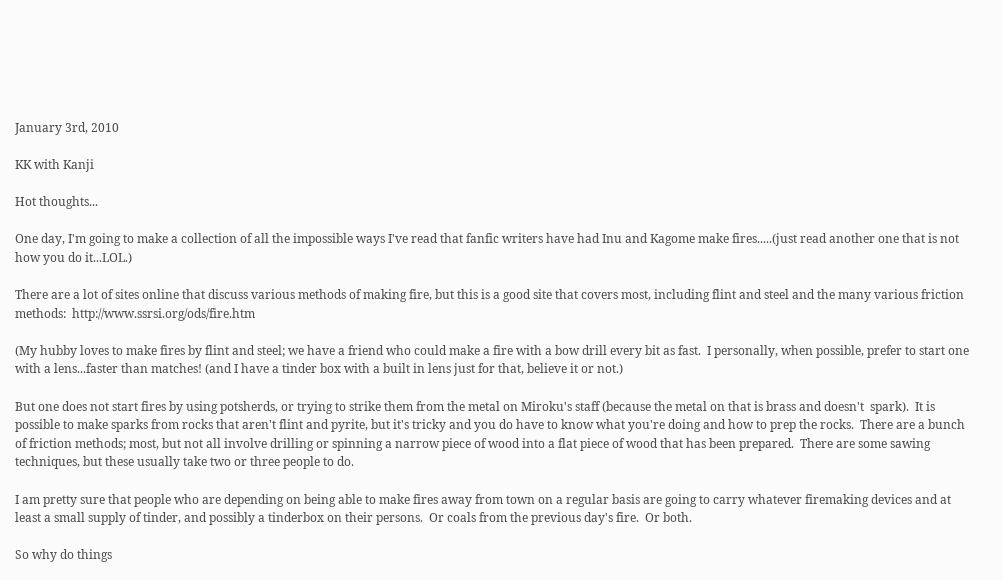January 3rd, 2010

KK with Kanji

Hot thoughts...

One day, I'm going to make a collection of all the impossible ways I've read that fanfic writers have had Inu and Kagome make fires.....(just read another one that is not how you do it...LOL.)

There are a lot of sites online that discuss various methods of making fire, but this is a good site that covers most, including flint and steel and the many various friction methods:  http://www.ssrsi.org/ods/fire.htm

(My hubby loves to make fires by flint and steel; we have a friend who could make a fire with a bow drill every bit as fast.  I personally, when possible, prefer to start one with a lens...faster than matches! (and I have a tinder box with a built in lens just for that, believe it or not.)

But one does not start fires by using potsherds, or trying to strike them from the metal on Miroku's staff (because the metal on that is brass and doesn't  spark).  It is possible to make sparks from rocks that aren't flint and pyrite, but it's tricky and you do have to know what you're doing and how to prep the rocks.  There are a bunch of friction methods; most, but not all involve drilling or spinning a narrow piece of wood into a flat piece of wood that has been prepared.  There are some sawing techniques, but these usually take two or three people to do.

I am pretty sure that people who are depending on being able to make fires away from town on a regular basis are going to carry whatever firemaking devices and at least a small supply of tinder, and possibly a tinderbox on their persons.  Or coals from the previous day's fire.  Or both.

So why do things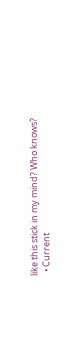like this stick in my mind? Who knows?
  • Current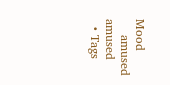Mood
    amused amused
  • Tags